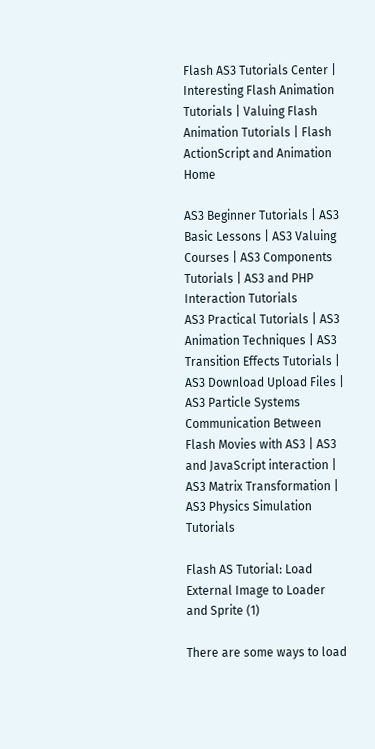Flash AS3 Tutorials Center | Interesting Flash Animation Tutorials | Valuing Flash Animation Tutorials | Flash ActionScript and Animation Home

AS3 Beginner Tutorials | AS3 Basic Lessons | AS3 Valuing Courses | AS3 Components Tutorials | AS3 and PHP Interaction Tutorials
AS3 Practical Tutorials | AS3 Animation Techniques | AS3 Transition Effects Tutorials | AS3 Download Upload Files | AS3 Particle Systems
Communication Between Flash Movies with AS3 | AS3 and JavaScript interaction | AS3 Matrix Transformation | AS3 Physics Simulation Tutorials

Flash AS Tutorial: Load External Image to Loader and Sprite (1)

There are some ways to load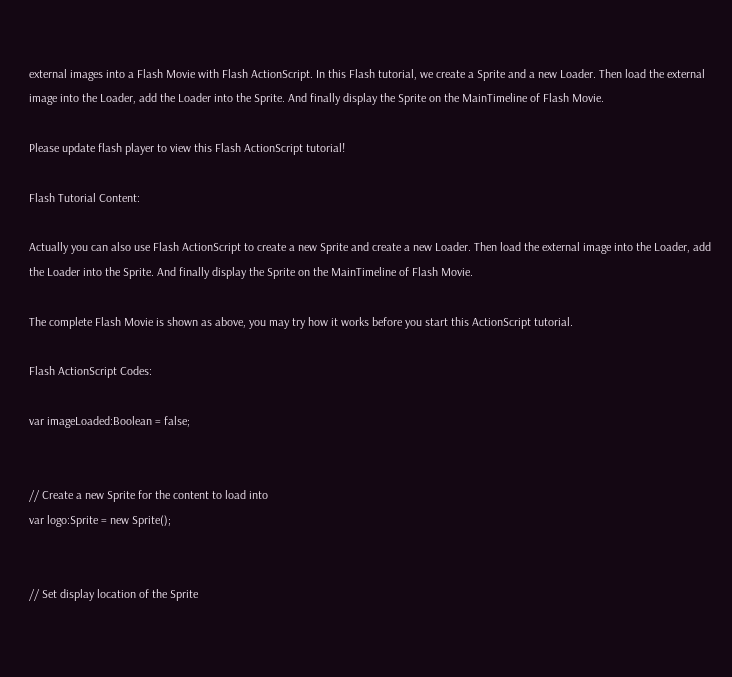external images into a Flash Movie with Flash ActionScript. In this Flash tutorial, we create a Sprite and a new Loader. Then load the external image into the Loader, add the Loader into the Sprite. And finally display the Sprite on the MainTimeline of Flash Movie.

Please update flash player to view this Flash ActionScript tutorial!

Flash Tutorial Content:

Actually you can also use Flash ActionScript to create a new Sprite and create a new Loader. Then load the external image into the Loader, add the Loader into the Sprite. And finally display the Sprite on the MainTimeline of Flash Movie.

The complete Flash Movie is shown as above, you may try how it works before you start this ActionScript tutorial.

Flash ActionScript Codes:

var imageLoaded:Boolean = false;


// Create a new Sprite for the content to load into
var logo:Sprite = new Sprite();


// Set display location of the Sprite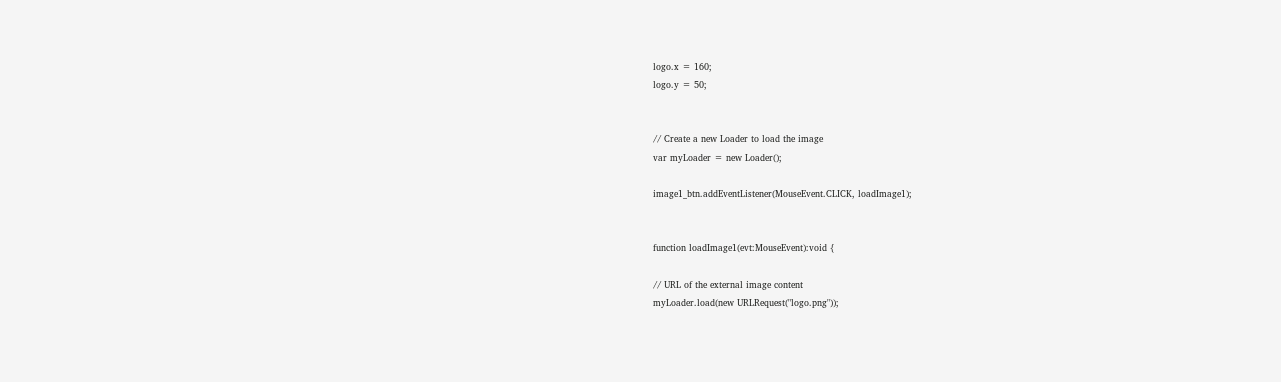logo.x = 160;
logo.y = 50;


// Create a new Loader to load the image
var myLoader = new Loader();

image1_btn.addEventListener(MouseEvent.CLICK, loadImage1);


function loadImage1(evt:MouseEvent):void {

// URL of the external image content
myLoader.load(new URLRequest("logo.png"));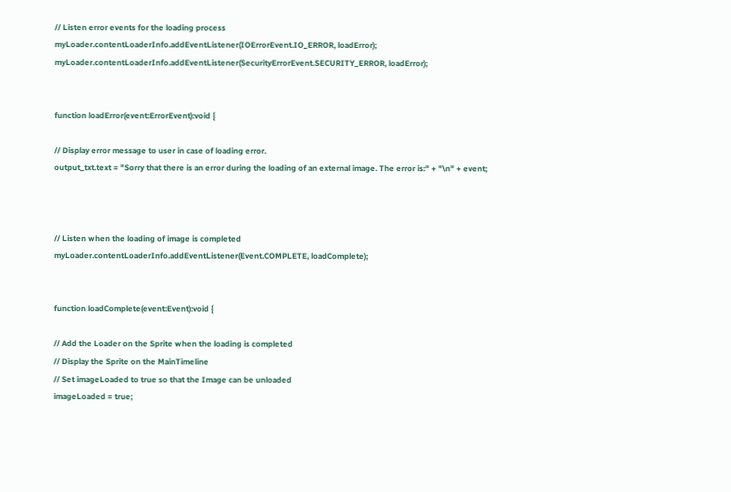// Listen error events for the loading process
myLoader.contentLoaderInfo.addEventListener(IOErrorEvent.IO_ERROR, loadError);
myLoader.contentLoaderInfo.addEventListener(SecurityErrorEvent.SECURITY_ERROR, loadError);


function loadError(event:ErrorEvent):void {

// Display error message to user in case of loading error.
output_txt.text = "Sorry that there is an error during the loading of an external image. The error is:" + "\n" + event;



// Listen when the loading of image is completed
myLoader.contentLoaderInfo.addEventListener(Event.COMPLETE, loadComplete);


function loadComplete(event:Event):void {

// Add the Loader on the Sprite when the loading is completed
// Display the Sprite on the MainTimeline
// Set imageLoaded to true so that the Image can be unloaded
imageLoaded = true;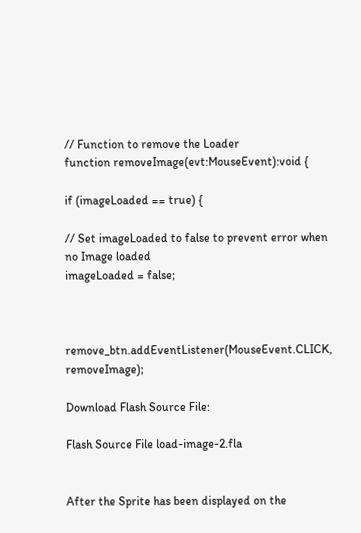// Function to remove the Loader
function removeImage(evt:MouseEvent):void {

if (imageLoaded == true) {

// Set imageLoaded to false to prevent error when no Image loaded
imageLoaded = false;



remove_btn.addEventListener(MouseEvent.CLICK, removeImage);

Download Flash Source File:

Flash Source File load-image-2.fla


After the Sprite has been displayed on the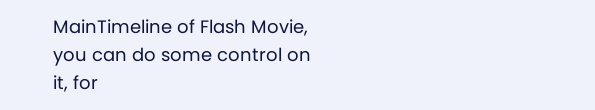MainTimeline of Flash Movie, you can do some control on it, for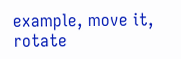example, move it, rotate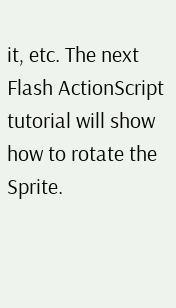it, etc. The next Flash ActionScript tutorial will show how to rotate the Sprite.